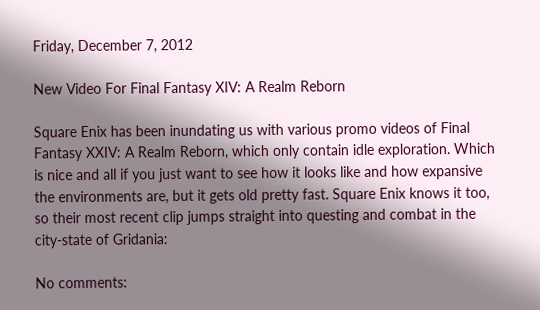Friday, December 7, 2012

New Video For Final Fantasy XIV: A Realm Reborn

Square Enix has been inundating us with various promo videos of Final Fantasy XXIV: A Realm Reborn, which only contain idle exploration. Which is nice and all if you just want to see how it looks like and how expansive the environments are, but it gets old pretty fast. Square Enix knows it too, so their most recent clip jumps straight into questing and combat in the city-state of Gridania:

No comments: